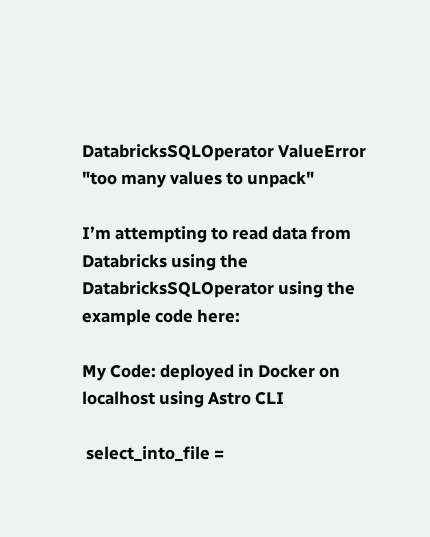DatabricksSQLOperator ValueError "too many values to unpack"

I’m attempting to read data from Databricks using the DatabricksSQLOperator using the example code here:

My Code: deployed in Docker on localhost using Astro CLI

 select_into_file =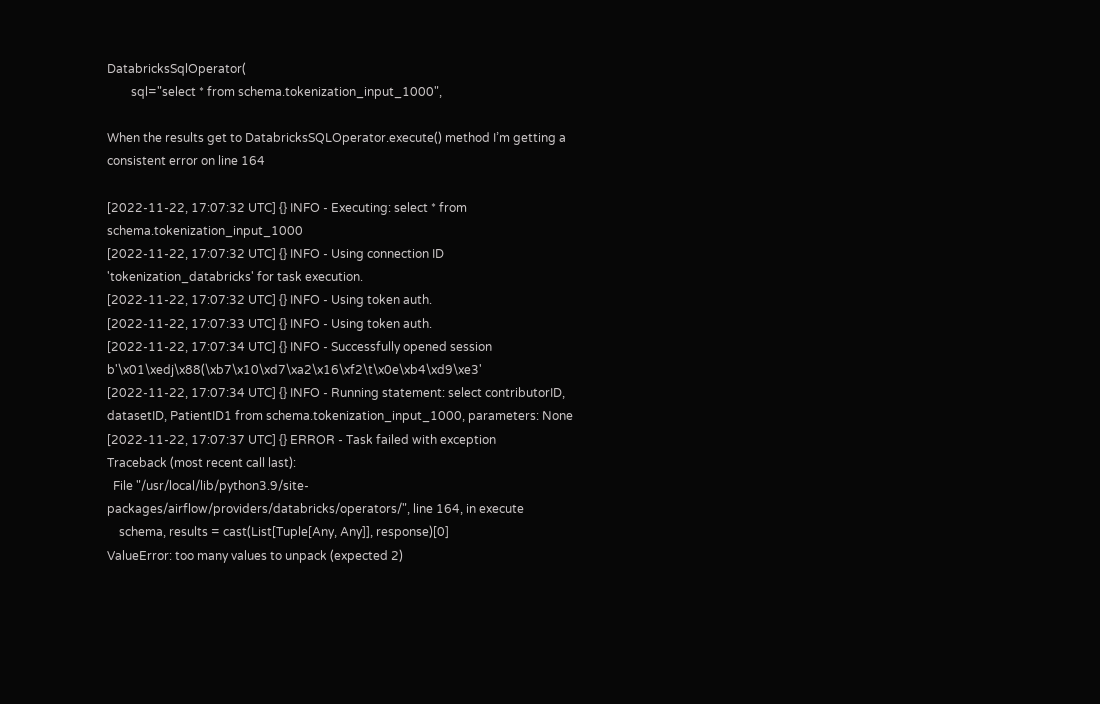DatabricksSqlOperator(
        sql="select * from schema.tokenization_input_1000",

When the results get to DatabricksSQLOperator.execute() method I’m getting a consistent error on line 164

[2022-11-22, 17:07:32 UTC] {} INFO - Executing: select * from schema.tokenization_input_1000
[2022-11-22, 17:07:32 UTC] {} INFO - Using connection ID 'tokenization_databricks' for task execution.
[2022-11-22, 17:07:32 UTC] {} INFO - Using token auth.
[2022-11-22, 17:07:33 UTC] {} INFO - Using token auth.
[2022-11-22, 17:07:34 UTC] {} INFO - Successfully opened session b'\x01\xedj\x88(\xb7\x10\xd7\xa2\x16\xf2\t\x0e\xb4\xd9\xe3'
[2022-11-22, 17:07:34 UTC] {} INFO - Running statement: select contributorID, datasetID, PatientID1 from schema.tokenization_input_1000, parameters: None
[2022-11-22, 17:07:37 UTC] {} ERROR - Task failed with exception
Traceback (most recent call last):
  File "/usr/local/lib/python3.9/site-packages/airflow/providers/databricks/operators/", line 164, in execute
    schema, results = cast(List[Tuple[Any, Any]], response)[0]
ValueError: too many values to unpack (expected 2)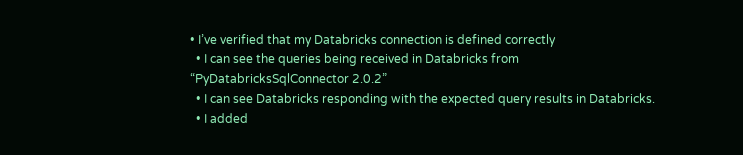• I’ve verified that my Databricks connection is defined correctly
  • I can see the queries being received in Databricks from “PyDatabricksSqlConnector 2.0.2”
  • I can see Databricks responding with the expected query results in Databricks.
  • I added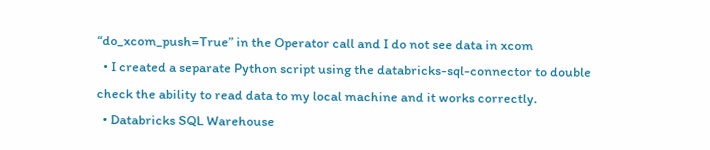“do_xcom_push=True” in the Operator call and I do not see data in xcom
  • I created a separate Python script using the databricks-sql-connector to double check the ability to read data to my local machine and it works correctly.
  • Databricks SQL Warehouse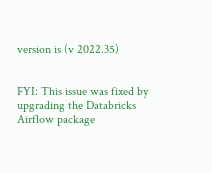version is (v 2022.35)


FYI: This issue was fixed by upgrading the Databricks Airflow package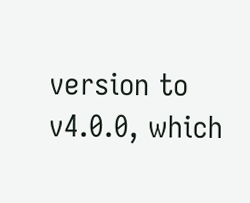version to v4.0.0, which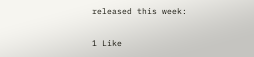released this week:

1 Like